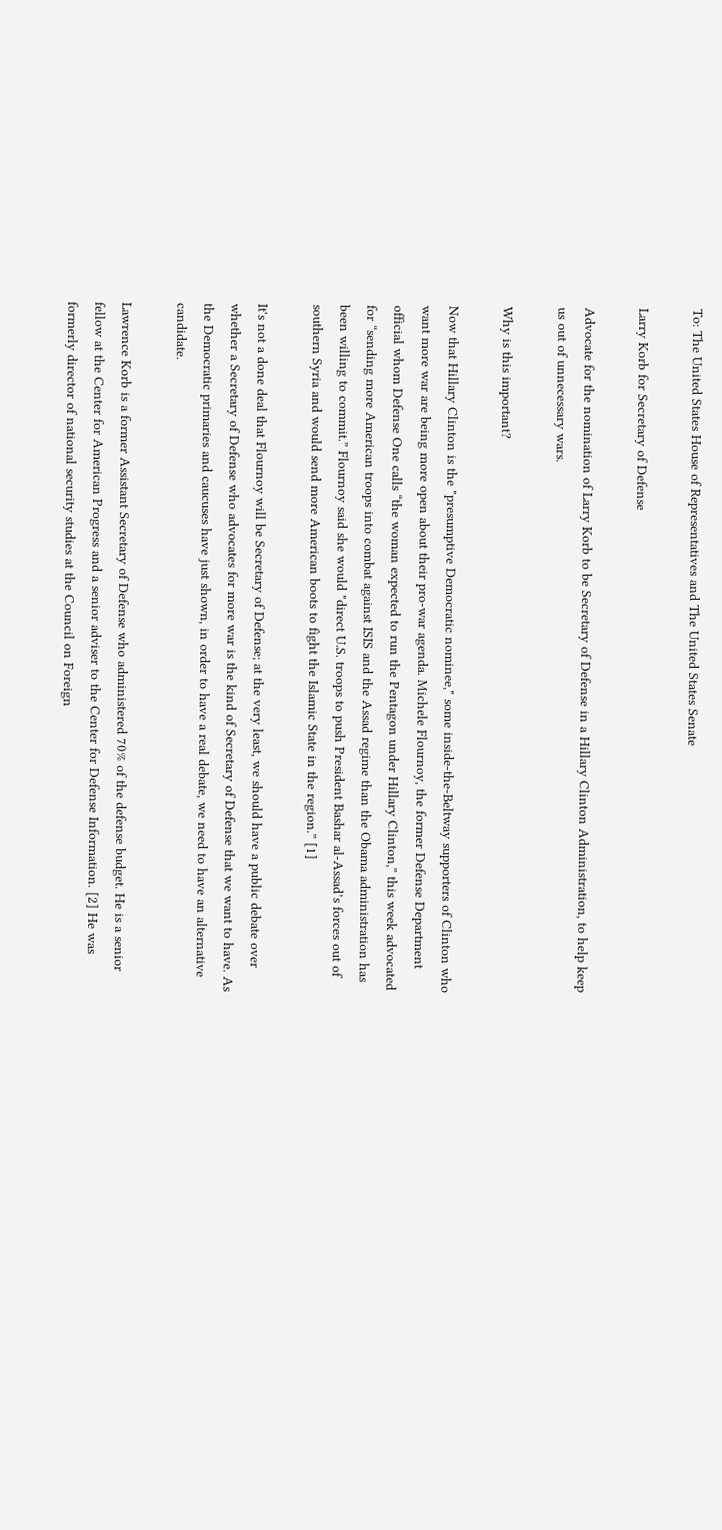To: The United States House of Representatives and The United States Senate

Larry Korb for Secretary of Defense

Advocate for the nomination of Larry Korb to be Secretary of Defense in a Hillary Clinton Administration, to help keep us out of unnecessary wars.

Why is this important?

Now that Hillary Clinton is the "presumptive Democratic nominee," some inside-the-Beltway supporters of Clinton who want more war are being more open about their pro-war agenda. Michele Flournoy, the former Defense Department official whom Defense One calls “the woman expected to run the Pentagon under Hillary Clinton,” this week advocated for “sending more American troops into combat against ISIS and the Assad regime than the Obama administration has been willing to commit.” Flournoy said she would "direct U.S. troops to push President Bashar al-Assad’s forces out of southern Syria and would send more American boots to fight the Islamic State in the region.” [1]

It's not a done deal that Flournoy will be Secretary of Defense; at the very least, we should have a public debate over whether a Secretary of Defense who advocates for more war is the kind of Secretary of Defense that we want to have. As the Democratic primaries and caucuses have just shown, in order to have a real debate, we need to have an alternative candidate.

Lawrence Korb is a former Assistant Secretary of Defense who administered 70% of the defense budget. He is a senior fellow at the Center for American Progress and a senior adviser to the Center for Defense Information. [2] He was formerly director of national security studies at the Council on Foreign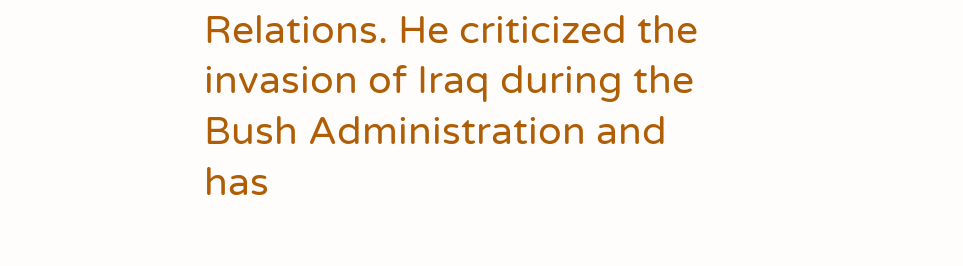Relations. He criticized the invasion of Iraq during the Bush Administration and has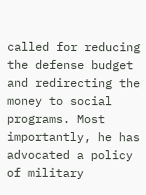called for reducing the defense budget and redirecting the money to social programs. Most importantly, he has advocated a policy of military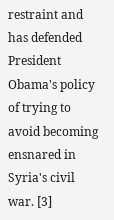restraint and has defended President Obama's policy of trying to avoid becoming ensnared in Syria's civil war. [3]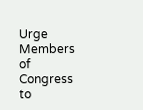Urge Members of Congress to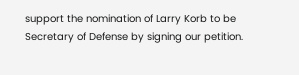support the nomination of Larry Korb to be Secretary of Defense by signing our petition.